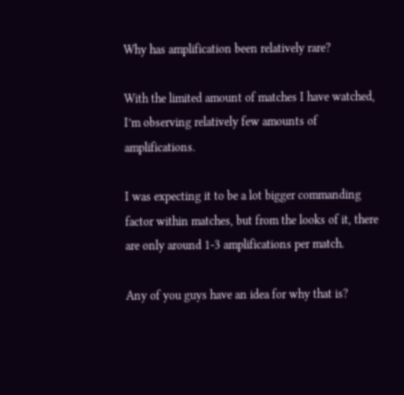Why has amplification been relatively rare?

With the limited amount of matches I have watched, I’m observing relatively few amounts of amplifications.

I was expecting it to be a lot bigger commanding factor within matches, but from the looks of it, there are only around 1-3 amplifications per match.

Any of you guys have an idea for why that is?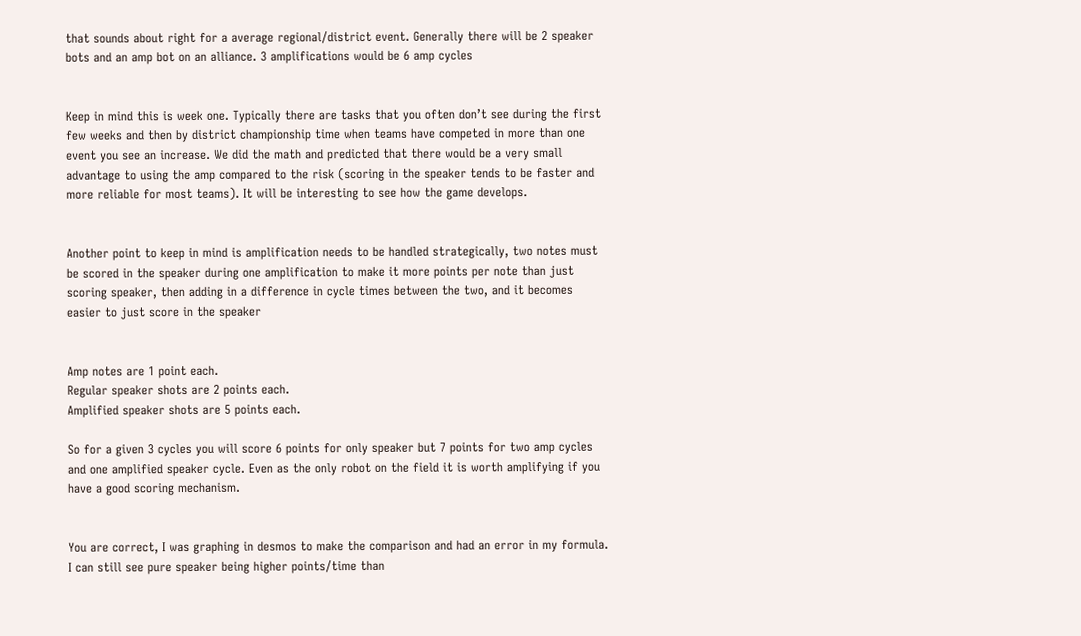that sounds about right for a average regional/district event. Generally there will be 2 speaker bots and an amp bot on an alliance. 3 amplifications would be 6 amp cycles


Keep in mind this is week one. Typically there are tasks that you often don’t see during the first few weeks and then by district championship time when teams have competed in more than one event you see an increase. We did the math and predicted that there would be a very small advantage to using the amp compared to the risk (scoring in the speaker tends to be faster and more reliable for most teams). It will be interesting to see how the game develops.


Another point to keep in mind is amplification needs to be handled strategically, two notes must be scored in the speaker during one amplification to make it more points per note than just scoring speaker, then adding in a difference in cycle times between the two, and it becomes easier to just score in the speaker


Amp notes are 1 point each.
Regular speaker shots are 2 points each.
Amplified speaker shots are 5 points each.

So for a given 3 cycles you will score 6 points for only speaker but 7 points for two amp cycles and one amplified speaker cycle. Even as the only robot on the field it is worth amplifying if you have a good scoring mechanism.


You are correct, I was graphing in desmos to make the comparison and had an error in my formula. I can still see pure speaker being higher points/time than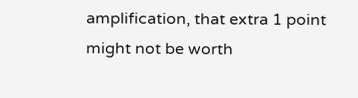amplification, that extra 1 point might not be worth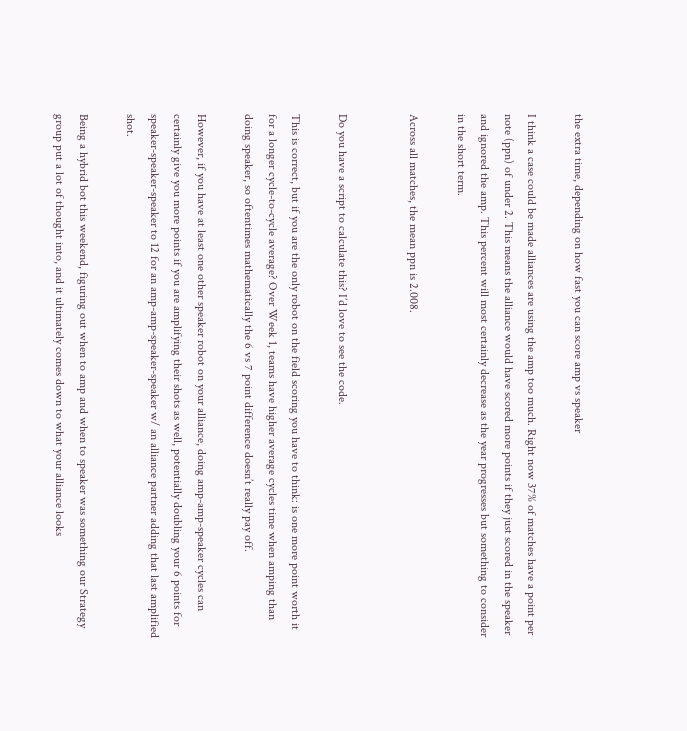the extra time, depending on how fast you can score amp vs speaker

I think a case could be made alliances are using the amp too much. Right now 37% of matches have a point per note (ppn) of under 2. This means the alliance would have scored more points if they just scored in the speaker and ignored the amp. This percent will most certainly decrease as the year progresses but something to consider in the short term.

Across all matches, the mean ppn is 2.008.


Do you have a script to calculate this? I’d love to see the code.

This is correct, but if you are the only robot on the field scoring you have to think: is one more point worth it for a longer cycle-to-cycle average? Over Week 1, teams have higher average cycles time when amping than doing speaker, so oftentimes mathematically the 6 vs 7 point difference doesn’t really pay off.

However, if you have at least one other speaker robot on your alliance, doing amp-amp-speaker cycles can certainly give you more points if you are amplifying their shots as well, potentially doubling your 6 points for speaker-speaker-speaker to 12 for an amp-amp-speaker-speaker w/ an alliance partner adding that last amplified shot.

Being a hybrid bot this weekend, figuring out when to amp and when to speaker was something our Strategy group put a lot of thought into, and it ultimately comes down to what your alliance looks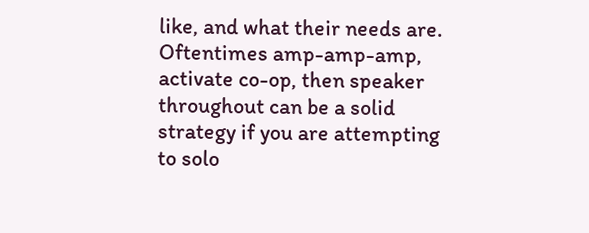like, and what their needs are. Oftentimes amp-amp-amp, activate co-op, then speaker throughout can be a solid strategy if you are attempting to solo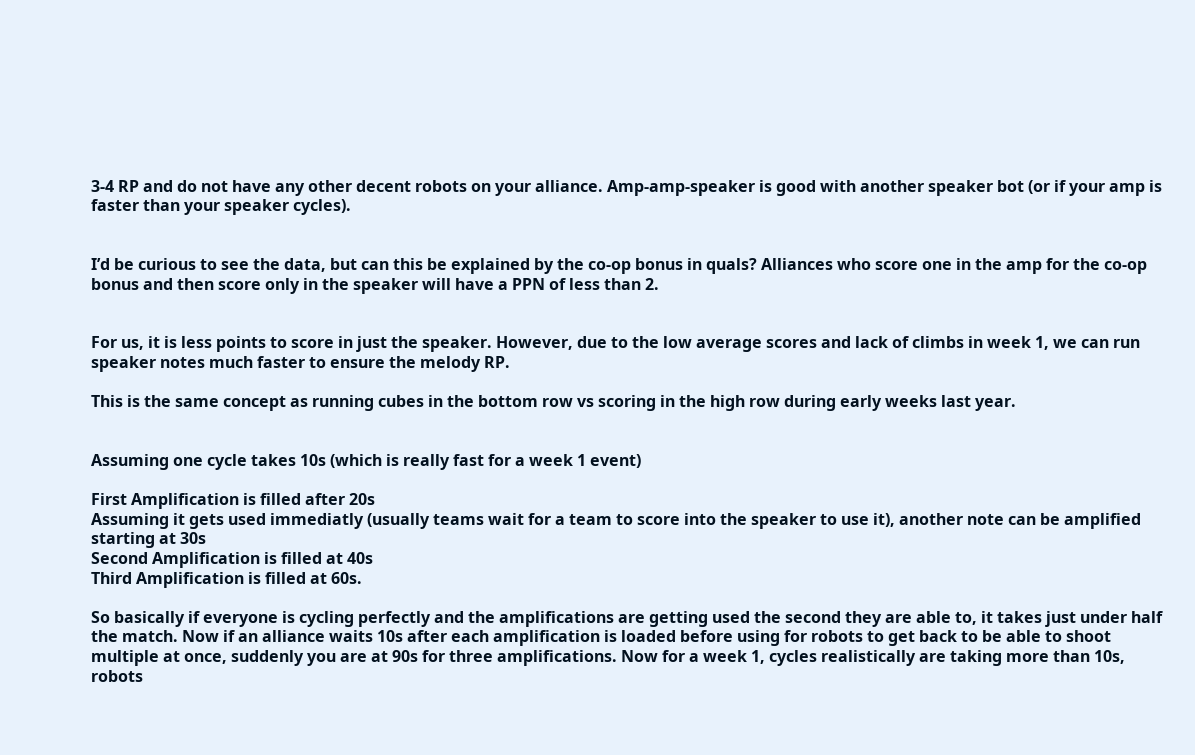3-4 RP and do not have any other decent robots on your alliance. Amp-amp-speaker is good with another speaker bot (or if your amp is faster than your speaker cycles).


I’d be curious to see the data, but can this be explained by the co-op bonus in quals? Alliances who score one in the amp for the co-op bonus and then score only in the speaker will have a PPN of less than 2.


For us, it is less points to score in just the speaker. However, due to the low average scores and lack of climbs in week 1, we can run speaker notes much faster to ensure the melody RP.

This is the same concept as running cubes in the bottom row vs scoring in the high row during early weeks last year.


Assuming one cycle takes 10s (which is really fast for a week 1 event)

First Amplification is filled after 20s
Assuming it gets used immediatly (usually teams wait for a team to score into the speaker to use it), another note can be amplified starting at 30s
Second Amplification is filled at 40s
Third Amplification is filled at 60s.

So basically if everyone is cycling perfectly and the amplifications are getting used the second they are able to, it takes just under half the match. Now if an alliance waits 10s after each amplification is loaded before using for robots to get back to be able to shoot multiple at once, suddenly you are at 90s for three amplifications. Now for a week 1, cycles realistically are taking more than 10s, robots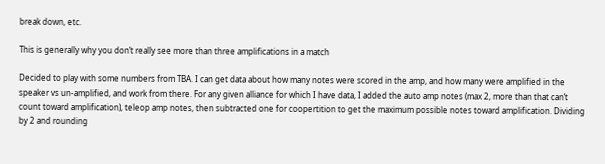break down, etc.

This is generally why you don’t really see more than three amplifications in a match

Decided to play with some numbers from TBA. I can get data about how many notes were scored in the amp, and how many were amplified in the speaker vs un-amplified, and work from there. For any given alliance for which I have data, I added the auto amp notes (max 2, more than that can’t count toward amplification), teleop amp notes, then subtracted one for coopertition to get the maximum possible notes toward amplification. Dividing by 2 and rounding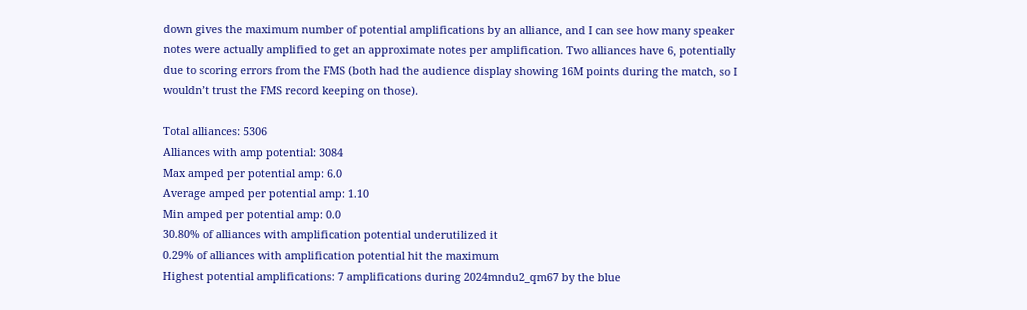down gives the maximum number of potential amplifications by an alliance, and I can see how many speaker notes were actually amplified to get an approximate notes per amplification. Two alliances have 6, potentially due to scoring errors from the FMS (both had the audience display showing 16M points during the match, so I wouldn’t trust the FMS record keeping on those).

Total alliances: 5306
Alliances with amp potential: 3084
Max amped per potential amp: 6.0
Average amped per potential amp: 1.10
Min amped per potential amp: 0.0
30.80% of alliances with amplification potential underutilized it
0.29% of alliances with amplification potential hit the maximum
Highest potential amplifications: 7 amplifications during 2024mndu2_qm67 by the blue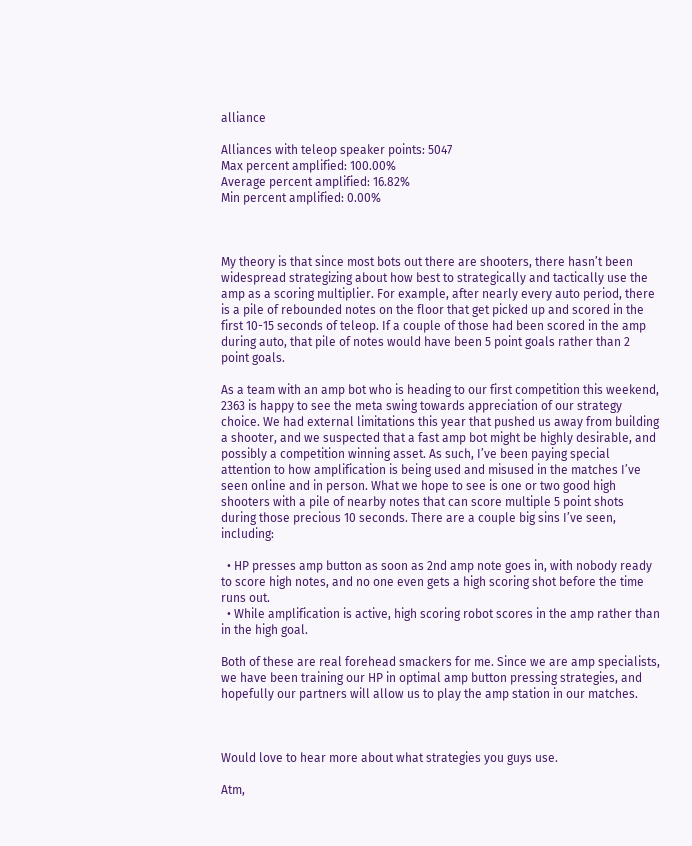alliance

Alliances with teleop speaker points: 5047
Max percent amplified: 100.00%
Average percent amplified: 16.82%
Min percent amplified: 0.00%



My theory is that since most bots out there are shooters, there hasn’t been widespread strategizing about how best to strategically and tactically use the amp as a scoring multiplier. For example, after nearly every auto period, there is a pile of rebounded notes on the floor that get picked up and scored in the first 10-15 seconds of teleop. If a couple of those had been scored in the amp during auto, that pile of notes would have been 5 point goals rather than 2 point goals.

As a team with an amp bot who is heading to our first competition this weekend, 2363 is happy to see the meta swing towards appreciation of our strategy choice. We had external limitations this year that pushed us away from building a shooter, and we suspected that a fast amp bot might be highly desirable, and possibly a competition winning asset. As such, I’ve been paying special attention to how amplification is being used and misused in the matches I’ve seen online and in person. What we hope to see is one or two good high shooters with a pile of nearby notes that can score multiple 5 point shots during those precious 10 seconds. There are a couple big sins I’ve seen, including:

  • HP presses amp button as soon as 2nd amp note goes in, with nobody ready to score high notes, and no one even gets a high scoring shot before the time runs out.
  • While amplification is active, high scoring robot scores in the amp rather than in the high goal.

Both of these are real forehead smackers for me. Since we are amp specialists, we have been training our HP in optimal amp button pressing strategies, and hopefully our partners will allow us to play the amp station in our matches.



Would love to hear more about what strategies you guys use.

Atm,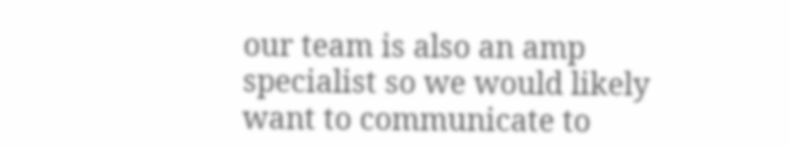our team is also an amp specialist so we would likely want to communicate to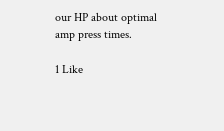our HP about optimal amp press times.

1 Like